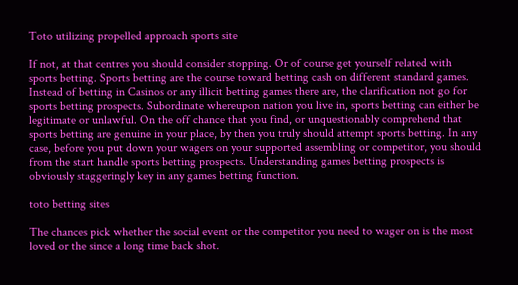Toto utilizing propelled approach sports site

If not, at that centres you should consider stopping. Or of course get yourself related with sports betting. Sports betting are the course toward betting cash on different standard games. Instead of betting in Casinos or any illicit betting games there are, the clarification not go for sports betting prospects. Subordinate whereupon nation you live in, sports betting can either be legitimate or unlawful. On the off chance that you find, or unquestionably comprehend that sports betting are genuine in your place, by then you truly should attempt sports betting. In any case, before you put down your wagers on your supported assembling or competitor, you should from the start handle sports betting prospects. Understanding games betting prospects is obviously staggeringly key in any games betting function.

toto betting sites

The chances pick whether the social event or the competitor you need to wager on is the most loved or the since a long time back shot.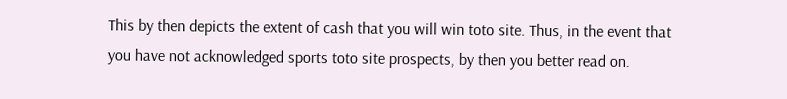This by then depicts the extent of cash that you will win toto site. Thus, in the event that you have not acknowledged sports toto site prospects, by then you better read on.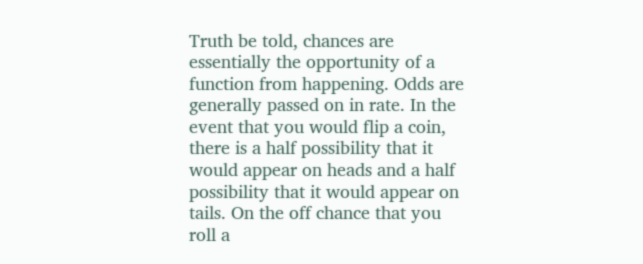Truth be told, chances are essentially the opportunity of a function from happening. Odds are generally passed on in rate. In the event that you would flip a coin, there is a half possibility that it would appear on heads and a half possibility that it would appear on tails. On the off chance that you roll a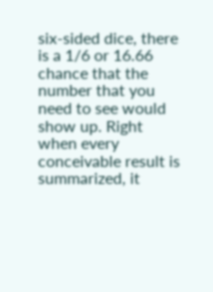six-sided dice, there is a 1/6 or 16.66 chance that the number that you need to see would show up. Right when every conceivable result is summarized, it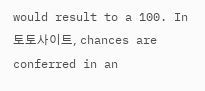would result to a 100. In 토토사이트, chances are conferred in an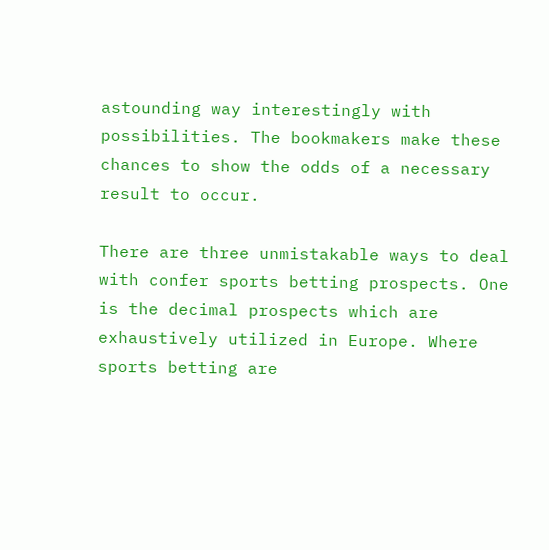astounding way interestingly with possibilities. The bookmakers make these chances to show the odds of a necessary result to occur.

There are three unmistakable ways to deal with confer sports betting prospects. One is the decimal prospects which are exhaustively utilized in Europe. Where sports betting are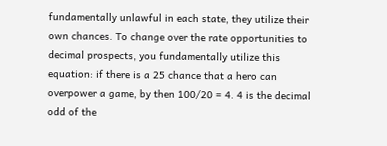fundamentally unlawful in each state, they utilize their own chances. To change over the rate opportunities to decimal prospects, you fundamentally utilize this equation: if there is a 25 chance that a hero can overpower a game, by then 100/20 = 4. 4 is the decimal odd of the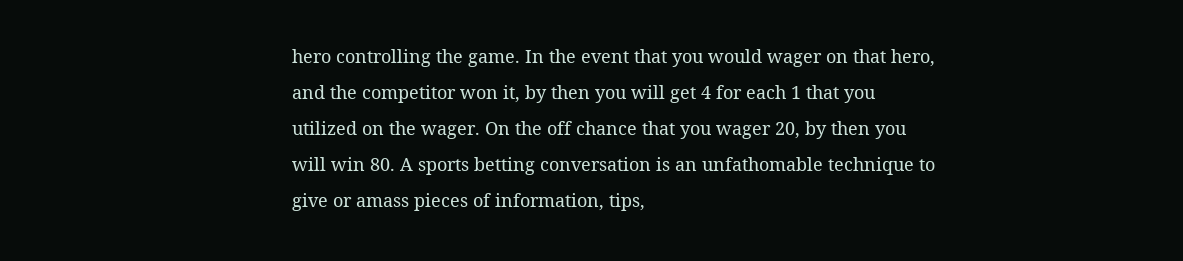hero controlling the game. In the event that you would wager on that hero, and the competitor won it, by then you will get 4 for each 1 that you utilized on the wager. On the off chance that you wager 20, by then you will win 80. A sports betting conversation is an unfathomable technique to give or amass pieces of information, tips,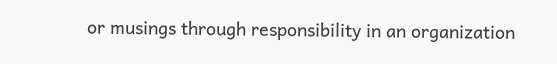or musings through responsibility in an organization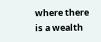where there is a wealth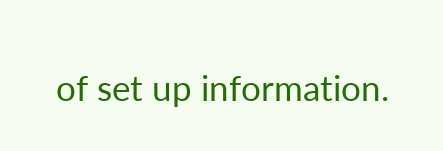of set up information.